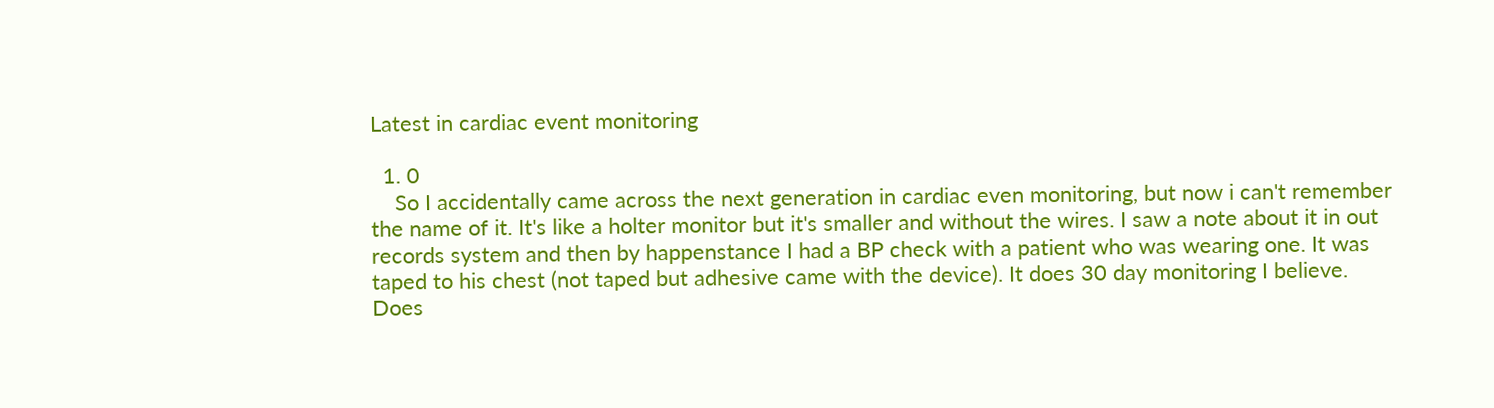Latest in cardiac event monitoring

  1. 0
    So I accidentally came across the next generation in cardiac even monitoring, but now i can't remember the name of it. It's like a holter monitor but it's smaller and without the wires. I saw a note about it in out records system and then by happenstance I had a BP check with a patient who was wearing one. It was taped to his chest (not taped but adhesive came with the device). It does 30 day monitoring I believe. Does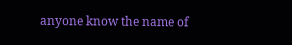anyone know the name of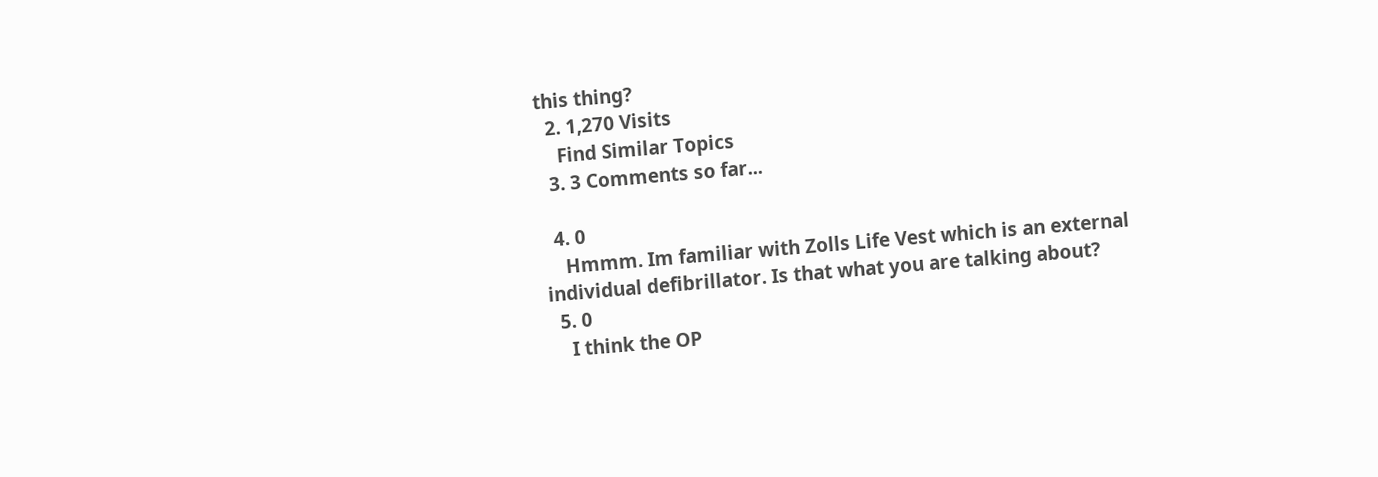this thing?
  2. 1,270 Visits
    Find Similar Topics
  3. 3 Comments so far...

  4. 0
    Hmmm. Im familiar with Zolls Life Vest which is an external individual defibrillator. Is that what you are talking about?
  5. 0
    I think the OP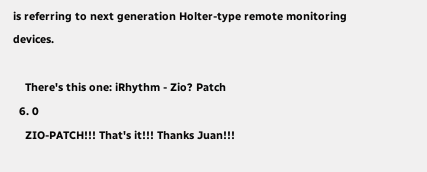is referring to next generation Holter-type remote monitoring devices.

    There's this one: iRhythm - Zio? Patch
  6. 0
    ZIO-PATCH!!! That's it!!! Thanks Juan!!!